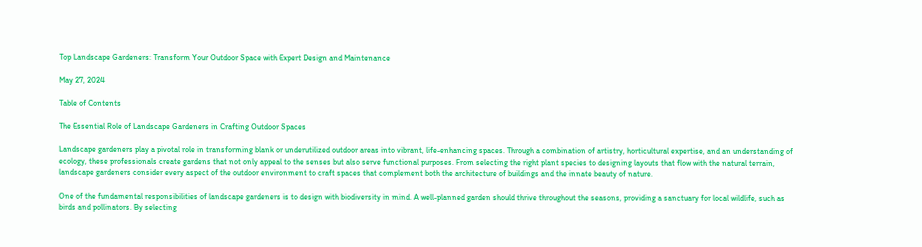Top Landscape Gardeners: Transform Your Outdoor Space with Expert Design and Maintenance

May 27, 2024

Table of Contents

The Essential Role of Landscape Gardeners in Crafting Outdoor Spaces

Landscape gardeners play a pivotal role in transforming blank or underutilized outdoor areas into vibrant, life-enhancing spaces. Through a combination of artistry, horticultural expertise, and an understanding of ecology, these professionals create gardens that not only appeal to the senses but also serve functional purposes. From selecting the right plant species to designing layouts that flow with the natural terrain, landscape gardeners consider every aspect of the outdoor environment to craft spaces that complement both the architecture of buildings and the innate beauty of nature.

One of the fundamental responsibilities of landscape gardeners is to design with biodiversity in mind. A well-planned garden should thrive throughout the seasons, providing a sanctuary for local wildlife, such as birds and pollinators. By selecting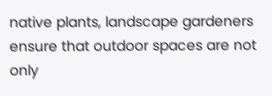native plants, landscape gardeners ensure that outdoor spaces are not only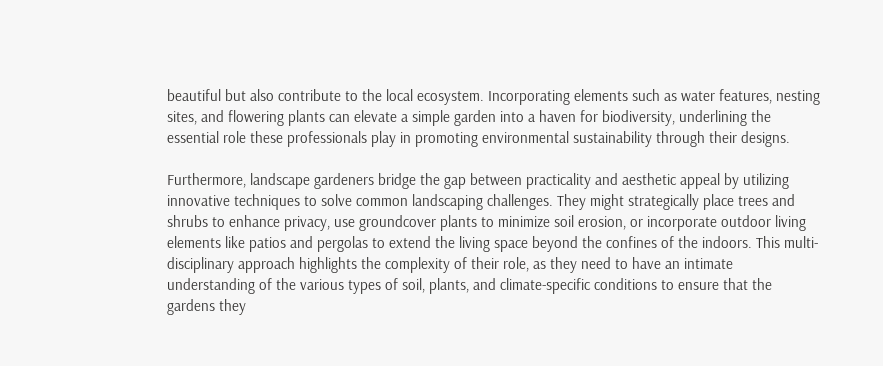beautiful but also contribute to the local ecosystem. Incorporating elements such as water features, nesting sites, and flowering plants can elevate a simple garden into a haven for biodiversity, underlining the essential role these professionals play in promoting environmental sustainability through their designs.

Furthermore, landscape gardeners bridge the gap between practicality and aesthetic appeal by utilizing innovative techniques to solve common landscaping challenges. They might strategically place trees and shrubs to enhance privacy, use groundcover plants to minimize soil erosion, or incorporate outdoor living elements like patios and pergolas to extend the living space beyond the confines of the indoors. This multi-disciplinary approach highlights the complexity of their role, as they need to have an intimate understanding of the various types of soil, plants, and climate-specific conditions to ensure that the gardens they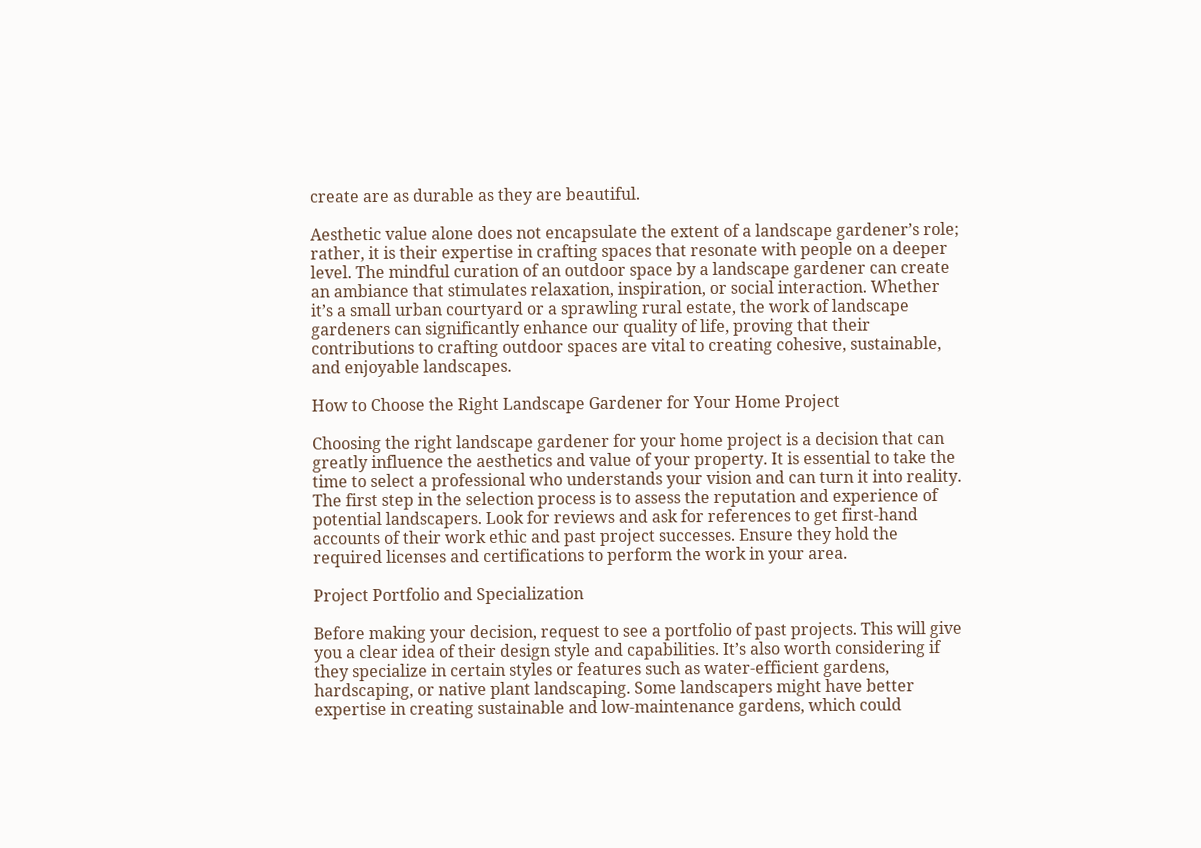create are as durable as they are beautiful.

Aesthetic value alone does not encapsulate the extent of a landscape gardener’s role; rather, it is their expertise in crafting spaces that resonate with people on a deeper level. The mindful curation of an outdoor space by a landscape gardener can create an ambiance that stimulates relaxation, inspiration, or social interaction. Whether it’s a small urban courtyard or a sprawling rural estate, the work of landscape gardeners can significantly enhance our quality of life, proving that their contributions to crafting outdoor spaces are vital to creating cohesive, sustainable, and enjoyable landscapes.

How to Choose the Right Landscape Gardener for Your Home Project

Choosing the right landscape gardener for your home project is a decision that can greatly influence the aesthetics and value of your property. It is essential to take the time to select a professional who understands your vision and can turn it into reality. The first step in the selection process is to assess the reputation and experience of potential landscapers. Look for reviews and ask for references to get first-hand accounts of their work ethic and past project successes. Ensure they hold the required licenses and certifications to perform the work in your area.

Project Portfolio and Specialization

Before making your decision, request to see a portfolio of past projects. This will give you a clear idea of their design style and capabilities. It’s also worth considering if they specialize in certain styles or features such as water-efficient gardens, hardscaping, or native plant landscaping. Some landscapers might have better expertise in creating sustainable and low-maintenance gardens, which could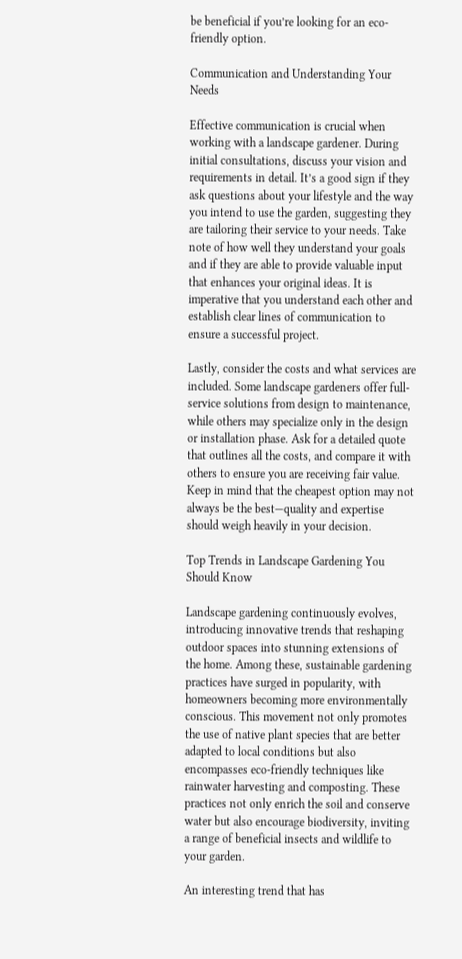be beneficial if you’re looking for an eco-friendly option.

Communication and Understanding Your Needs

Effective communication is crucial when working with a landscape gardener. During initial consultations, discuss your vision and requirements in detail. It’s a good sign if they ask questions about your lifestyle and the way you intend to use the garden, suggesting they are tailoring their service to your needs. Take note of how well they understand your goals and if they are able to provide valuable input that enhances your original ideas. It is imperative that you understand each other and establish clear lines of communication to ensure a successful project.

Lastly, consider the costs and what services are included. Some landscape gardeners offer full-service solutions from design to maintenance, while others may specialize only in the design or installation phase. Ask for a detailed quote that outlines all the costs, and compare it with others to ensure you are receiving fair value. Keep in mind that the cheapest option may not always be the best—quality and expertise should weigh heavily in your decision.

Top Trends in Landscape Gardening You Should Know

Landscape gardening continuously evolves, introducing innovative trends that reshaping outdoor spaces into stunning extensions of the home. Among these, sustainable gardening practices have surged in popularity, with homeowners becoming more environmentally conscious. This movement not only promotes the use of native plant species that are better adapted to local conditions but also encompasses eco-friendly techniques like rainwater harvesting and composting. These practices not only enrich the soil and conserve water but also encourage biodiversity, inviting a range of beneficial insects and wildlife to your garden.

An interesting trend that has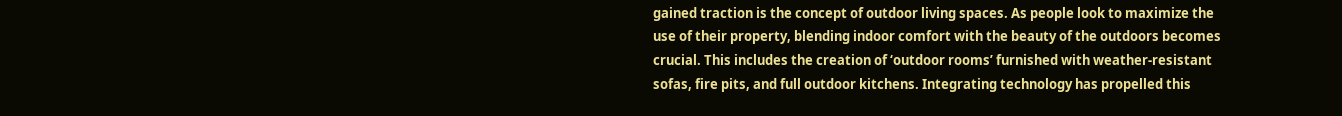gained traction is the concept of outdoor living spaces. As people look to maximize the use of their property, blending indoor comfort with the beauty of the outdoors becomes crucial. This includes the creation of ‘outdoor rooms’ furnished with weather-resistant sofas, fire pits, and full outdoor kitchens. Integrating technology has propelled this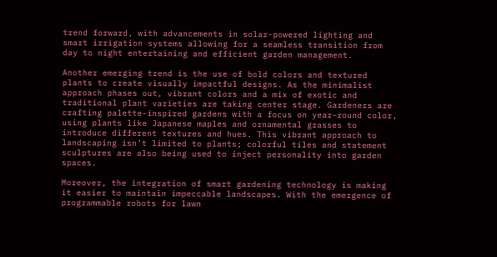trend forward, with advancements in solar-powered lighting and smart irrigation systems allowing for a seamless transition from day to night entertaining and efficient garden management.

Another emerging trend is the use of bold colors and textured plants to create visually impactful designs. As the minimalist approach phases out, vibrant colors and a mix of exotic and traditional plant varieties are taking center stage. Gardeners are crafting palette-inspired gardens with a focus on year-round color, using plants like Japanese maples and ornamental grasses to introduce different textures and hues. This vibrant approach to landscaping isn’t limited to plants; colorful tiles and statement sculptures are also being used to inject personality into garden spaces.

Moreover, the integration of smart gardening technology is making it easier to maintain impeccable landscapes. With the emergence of programmable robots for lawn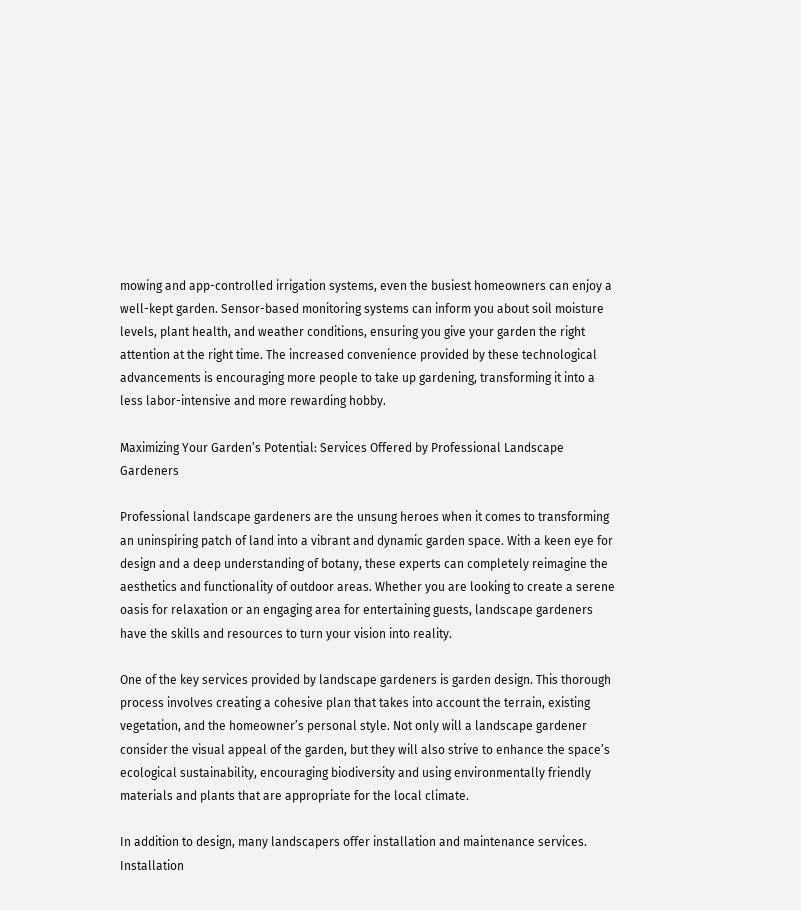mowing and app-controlled irrigation systems, even the busiest homeowners can enjoy a well-kept garden. Sensor-based monitoring systems can inform you about soil moisture levels, plant health, and weather conditions, ensuring you give your garden the right attention at the right time. The increased convenience provided by these technological advancements is encouraging more people to take up gardening, transforming it into a less labor-intensive and more rewarding hobby.

Maximizing Your Garden’s Potential: Services Offered by Professional Landscape Gardeners

Professional landscape gardeners are the unsung heroes when it comes to transforming an uninspiring patch of land into a vibrant and dynamic garden space. With a keen eye for design and a deep understanding of botany, these experts can completely reimagine the aesthetics and functionality of outdoor areas. Whether you are looking to create a serene oasis for relaxation or an engaging area for entertaining guests, landscape gardeners have the skills and resources to turn your vision into reality.

One of the key services provided by landscape gardeners is garden design. This thorough process involves creating a cohesive plan that takes into account the terrain, existing vegetation, and the homeowner’s personal style. Not only will a landscape gardener consider the visual appeal of the garden, but they will also strive to enhance the space’s ecological sustainability, encouraging biodiversity and using environmentally friendly materials and plants that are appropriate for the local climate.

In addition to design, many landscapers offer installation and maintenance services. Installation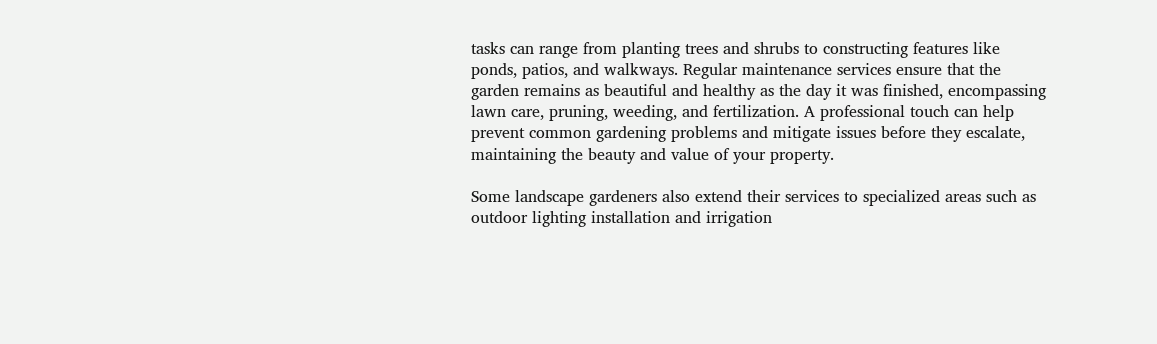tasks can range from planting trees and shrubs to constructing features like ponds, patios, and walkways. Regular maintenance services ensure that the garden remains as beautiful and healthy as the day it was finished, encompassing lawn care, pruning, weeding, and fertilization. A professional touch can help prevent common gardening problems and mitigate issues before they escalate, maintaining the beauty and value of your property.

Some landscape gardeners also extend their services to specialized areas such as outdoor lighting installation and irrigation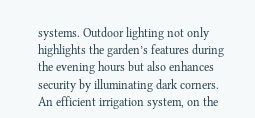systems. Outdoor lighting not only highlights the garden’s features during the evening hours but also enhances security by illuminating dark corners. An efficient irrigation system, on the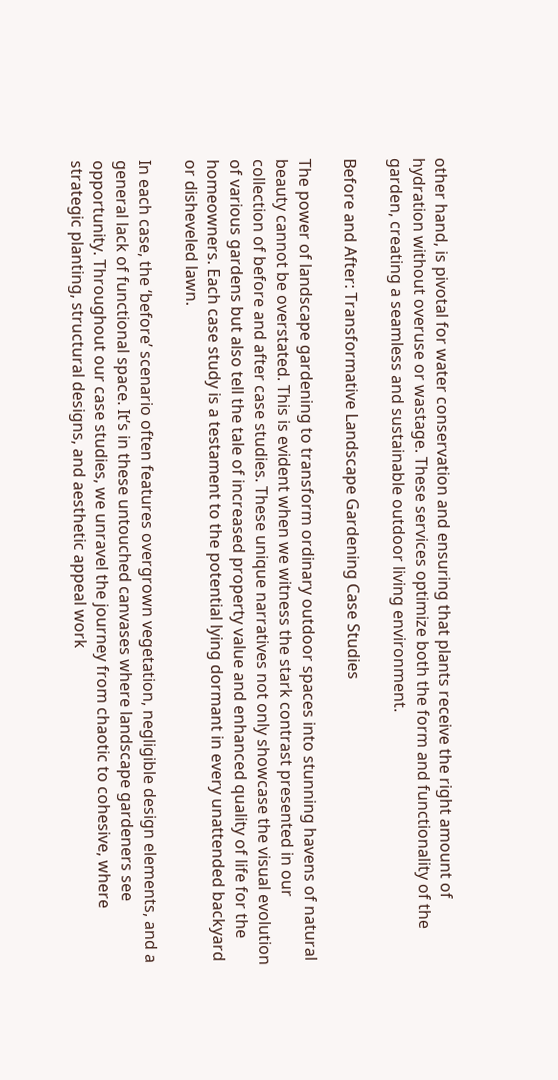other hand, is pivotal for water conservation and ensuring that plants receive the right amount of hydration without overuse or wastage. These services optimize both the form and functionality of the garden, creating a seamless and sustainable outdoor living environment.

Before and After: Transformative Landscape Gardening Case Studies

The power of landscape gardening to transform ordinary outdoor spaces into stunning havens of natural beauty cannot be overstated. This is evident when we witness the stark contrast presented in our collection of before and after case studies. These unique narratives not only showcase the visual evolution of various gardens but also tell the tale of increased property value and enhanced quality of life for the homeowners. Each case study is a testament to the potential lying dormant in every unattended backyard or disheveled lawn.

In each case, the ‘before’ scenario often features overgrown vegetation, negligible design elements, and a general lack of functional space. It’s in these untouched canvases where landscape gardeners see opportunity. Throughout our case studies, we unravel the journey from chaotic to cohesive, where strategic planting, structural designs, and aesthetic appeal work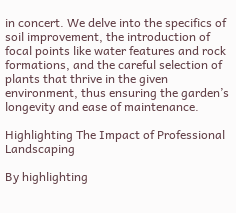in concert. We delve into the specifics of soil improvement, the introduction of focal points like water features and rock formations, and the careful selection of plants that thrive in the given environment, thus ensuring the garden’s longevity and ease of maintenance.

Highlighting The Impact of Professional Landscaping

By highlighting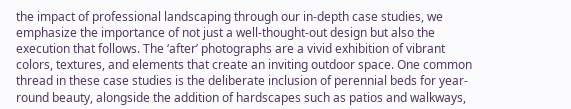the impact of professional landscaping through our in-depth case studies, we emphasize the importance of not just a well-thought-out design but also the execution that follows. The ‘after’ photographs are a vivid exhibition of vibrant colors, textures, and elements that create an inviting outdoor space. One common thread in these case studies is the deliberate inclusion of perennial beds for year-round beauty, alongside the addition of hardscapes such as patios and walkways,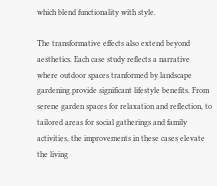which blend functionality with style.

The transformative effects also extend beyond aesthetics. Each case study reflects a narrative where outdoor spaces tranformed by landscape gardening provide significant lifestyle benefits. From serene garden spaces for relaxation and reflection, to tailored areas for social gatherings and family activities, the improvements in these cases elevate the living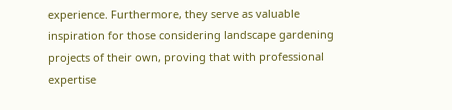experience. Furthermore, they serve as valuable inspiration for those considering landscape gardening projects of their own, proving that with professional expertise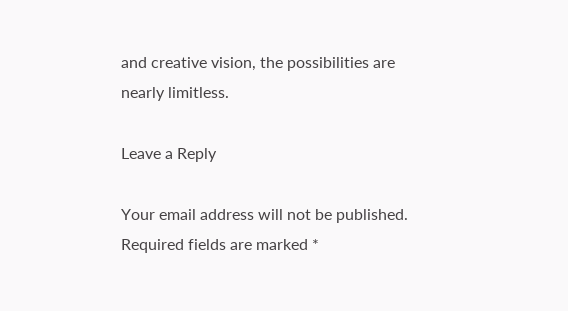and creative vision, the possibilities are nearly limitless.

Leave a Reply

Your email address will not be published. Required fields are marked *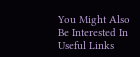You Might Also Be Interested In
Useful Links